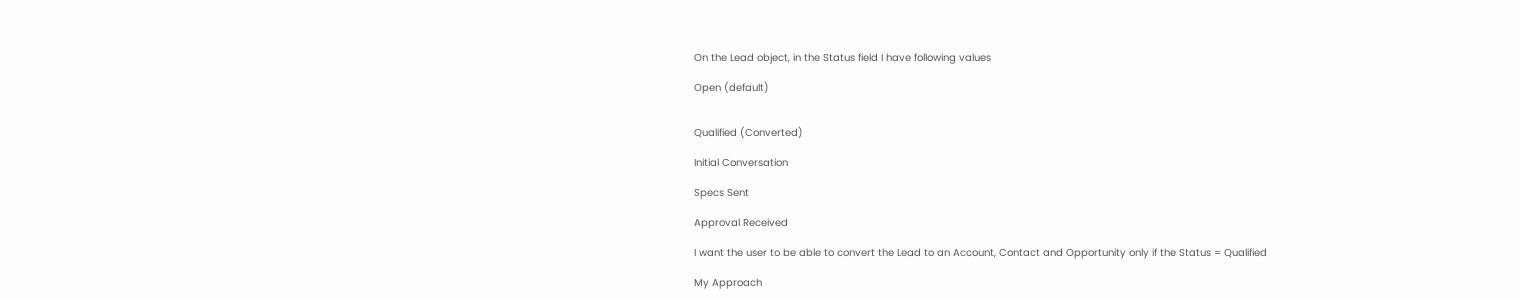On the Lead object, in the Status field I have following values

Open (default)


Qualified (Converted)

Initial Conversation

Specs Sent

Approval Received

I want the user to be able to convert the Lead to an Account, Contact and Opportunity only if the Status = Qualified

My Approach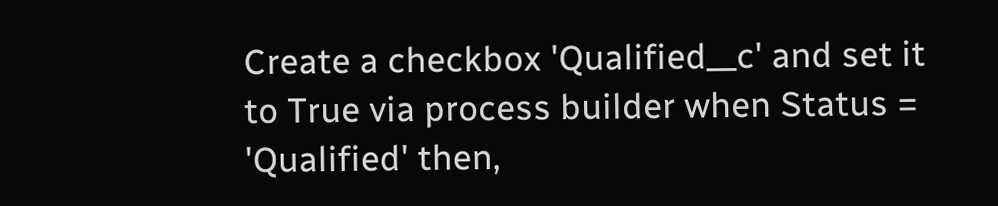Create a checkbox 'Qualified__c' and set it to True via process builder when Status = 'Qualified' then,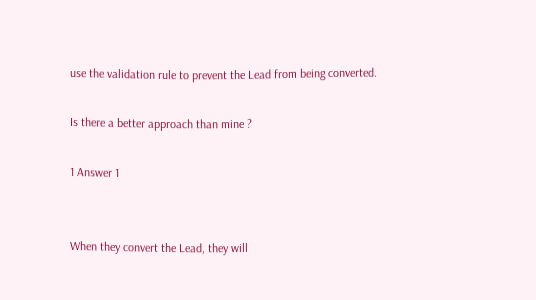use the validation rule to prevent the Lead from being converted.

Is there a better approach than mine ?

1 Answer 1


When they convert the Lead, they will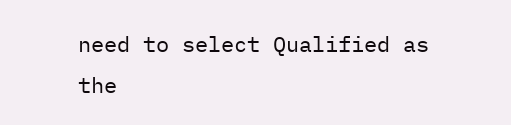need to select Qualified as the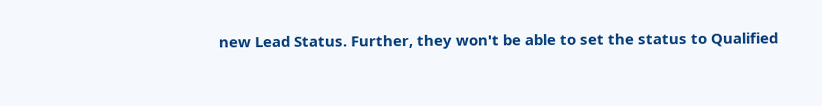new Lead Status. Further, they won't be able to set the status to Qualified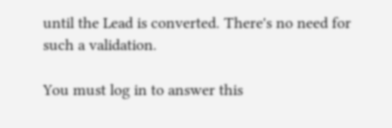until the Lead is converted. There's no need for such a validation.

You must log in to answer this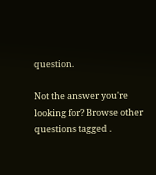question.

Not the answer you're looking for? Browse other questions tagged .